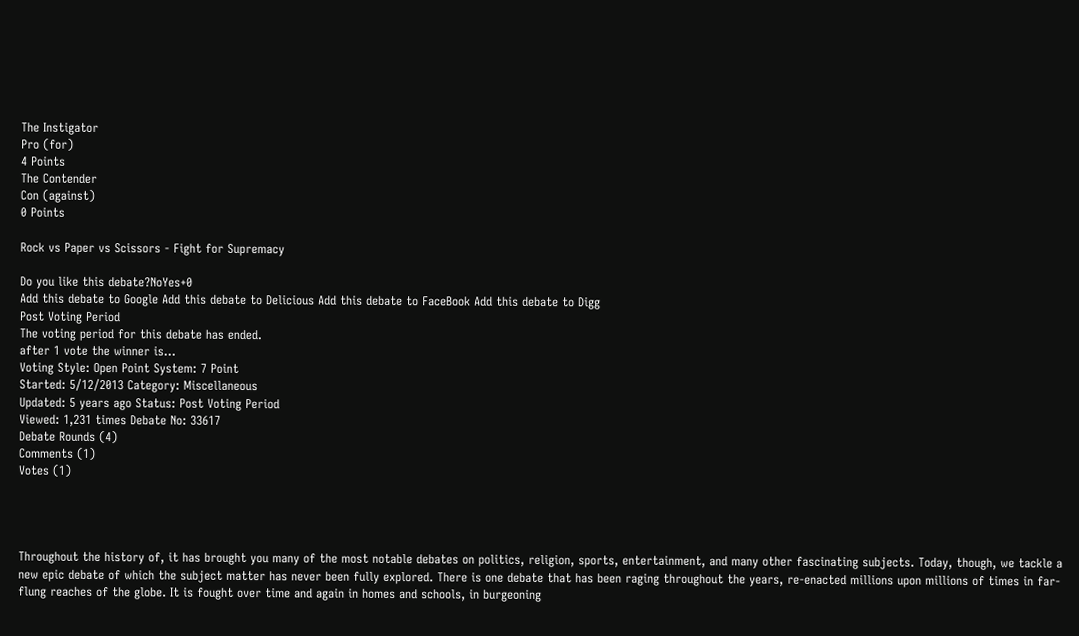The Instigator
Pro (for)
4 Points
The Contender
Con (against)
0 Points

Rock vs Paper vs Scissors - Fight for Supremacy

Do you like this debate?NoYes+0
Add this debate to Google Add this debate to Delicious Add this debate to FaceBook Add this debate to Digg
Post Voting Period
The voting period for this debate has ended.
after 1 vote the winner is...
Voting Style: Open Point System: 7 Point
Started: 5/12/2013 Category: Miscellaneous
Updated: 5 years ago Status: Post Voting Period
Viewed: 1,231 times Debate No: 33617
Debate Rounds (4)
Comments (1)
Votes (1)




Throughout the history of, it has brought you many of the most notable debates on politics, religion, sports, entertainment, and many other fascinating subjects. Today, though, we tackle a new epic debate of which the subject matter has never been fully explored. There is one debate that has been raging throughout the years, re-enacted millions upon millions of times in far-flung reaches of the globe. It is fought over time and again in homes and schools, in burgeoning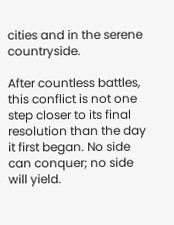cities and in the serene countryside.

After countless battles, this conflict is not one step closer to its final resolution than the day it first began. No side can conquer; no side will yield.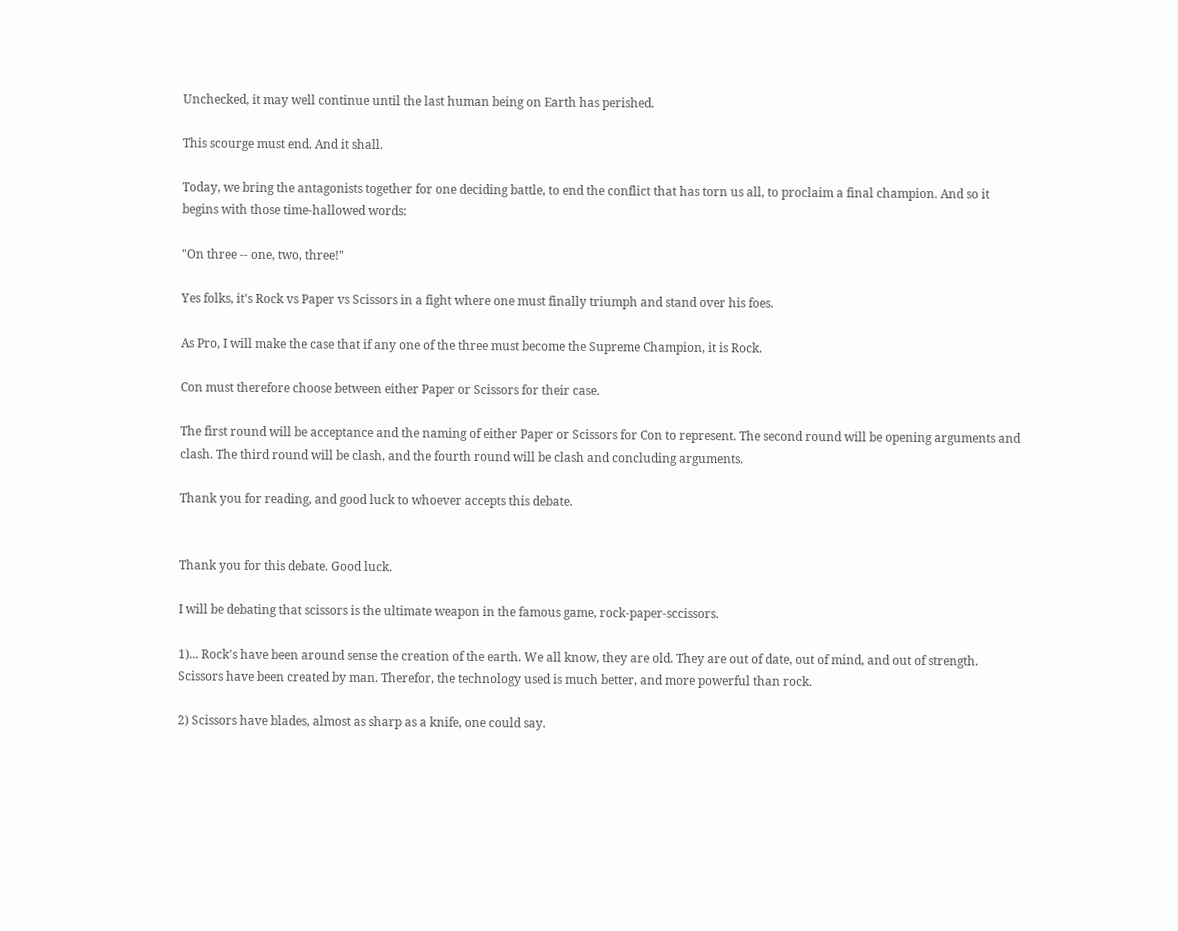Unchecked, it may well continue until the last human being on Earth has perished.

This scourge must end. And it shall.

Today, we bring the antagonists together for one deciding battle, to end the conflict that has torn us all, to proclaim a final champion. And so it begins with those time-hallowed words:

"On three -- one, two, three!"

Yes folks, it's Rock vs Paper vs Scissors in a fight where one must finally triumph and stand over his foes.

As Pro, I will make the case that if any one of the three must become the Supreme Champion, it is Rock.

Con must therefore choose between either Paper or Scissors for their case.

The first round will be acceptance and the naming of either Paper or Scissors for Con to represent. The second round will be opening arguments and clash. The third round will be clash, and the fourth round will be clash and concluding arguments.

Thank you for reading, and good luck to whoever accepts this debate.


Thank you for this debate. Good luck.

I will be debating that scissors is the ultimate weapon in the famous game, rock-paper-sccissors.

1)... Rock's have been around sense the creation of the earth. We all know, they are old. They are out of date, out of mind, and out of strength. Scissors have been created by man. Therefor, the technology used is much better, and more powerful than rock.

2) Scissors have blades, almost as sharp as a knife, one could say.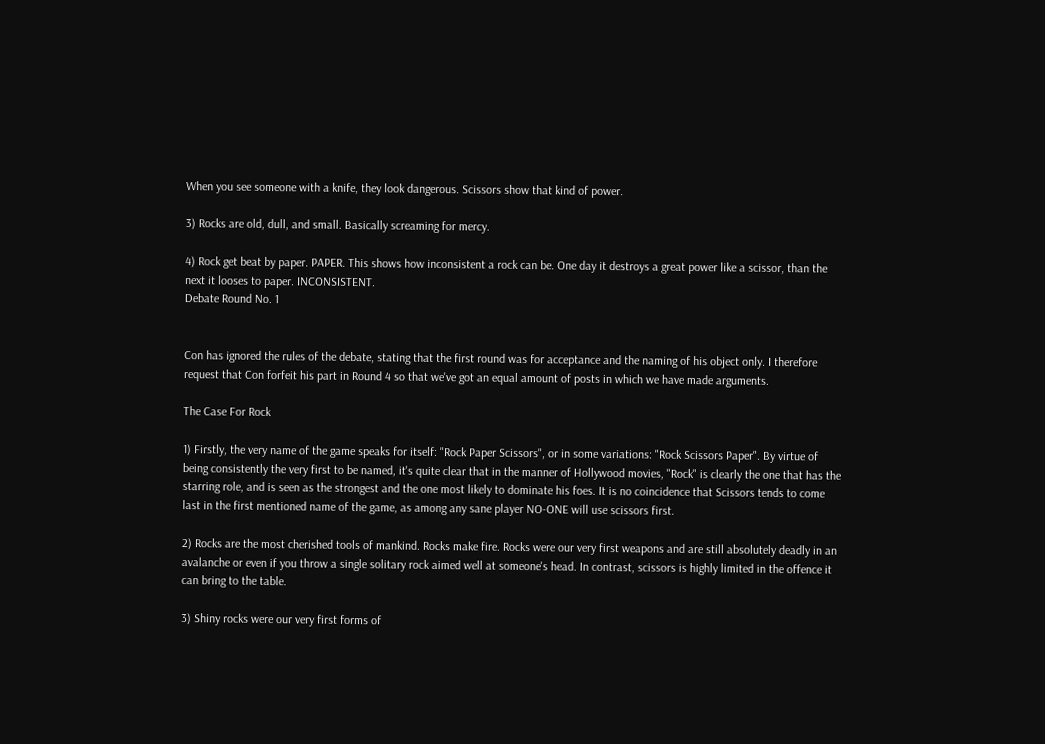When you see someone with a knife, they look dangerous. Scissors show that kind of power.

3) Rocks are old, dull, and small. Basically screaming for mercy.

4) Rock get beat by paper. PAPER. This shows how inconsistent a rock can be. One day it destroys a great power like a scissor, than the next it looses to paper. INCONSISTENT.
Debate Round No. 1


Con has ignored the rules of the debate, stating that the first round was for acceptance and the naming of his object only. I therefore request that Con forfeit his part in Round 4 so that we've got an equal amount of posts in which we have made arguments.

The Case For Rock

1) Firstly, the very name of the game speaks for itself: "Rock Paper Scissors", or in some variations: "Rock Scissors Paper". By virtue of being consistently the very first to be named, it's quite clear that in the manner of Hollywood movies, "Rock" is clearly the one that has the starring role, and is seen as the strongest and the one most likely to dominate his foes. It is no coincidence that Scissors tends to come last in the first mentioned name of the game, as among any sane player NO-ONE will use scissors first.

2) Rocks are the most cherished tools of mankind. Rocks make fire. Rocks were our very first weapons and are still absolutely deadly in an avalanche or even if you throw a single solitary rock aimed well at someone's head. In contrast, scissors is highly limited in the offence it can bring to the table.

3) Shiny rocks were our very first forms of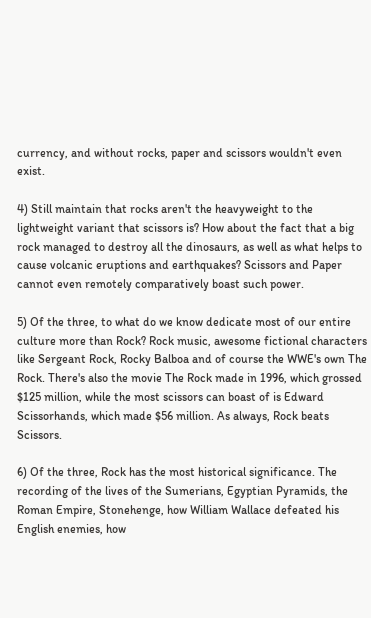currency, and without rocks, paper and scissors wouldn't even exist.

4) Still maintain that rocks aren't the heavyweight to the lightweight variant that scissors is? How about the fact that a big rock managed to destroy all the dinosaurs, as well as what helps to cause volcanic eruptions and earthquakes? Scissors and Paper cannot even remotely comparatively boast such power.

5) Of the three, to what do we know dedicate most of our entire culture more than Rock? Rock music, awesome fictional characters like Sergeant Rock, Rocky Balboa and of course the WWE's own The Rock. There's also the movie The Rock made in 1996, which grossed $125 million, while the most scissors can boast of is Edward Scissorhands, which made $56 million. As always, Rock beats Scissors.

6) Of the three, Rock has the most historical significance. The recording of the lives of the Sumerians, Egyptian Pyramids, the Roman Empire, Stonehenge, how William Wallace defeated his English enemies, how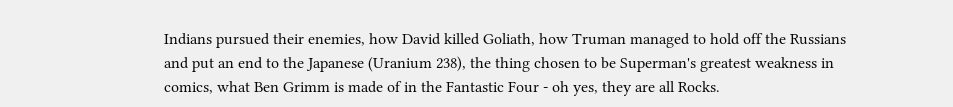Indians pursued their enemies, how David killed Goliath, how Truman managed to hold off the Russians and put an end to the Japanese (Uranium 238), the thing chosen to be Superman's greatest weakness in comics, what Ben Grimm is made of in the Fantastic Four - oh yes, they are all Rocks.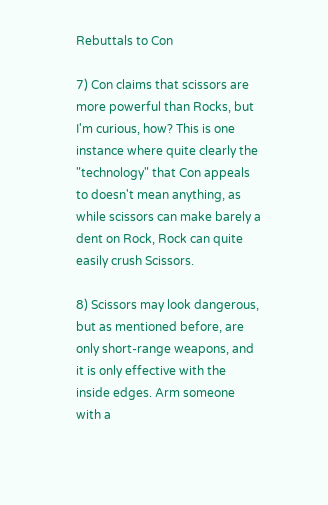Rebuttals to Con

7) Con claims that scissors are more powerful than Rocks, but I'm curious, how? This is one instance where quite clearly the "technology" that Con appeals to doesn't mean anything, as while scissors can make barely a dent on Rock, Rock can quite easily crush Scissors.

8) Scissors may look dangerous, but as mentioned before, are only short-range weapons, and it is only effective with the inside edges. Arm someone with a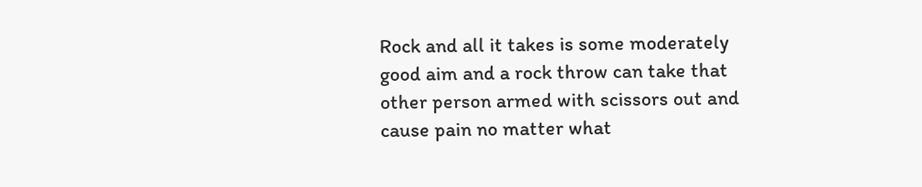Rock and all it takes is some moderately good aim and a rock throw can take that other person armed with scissors out and cause pain no matter what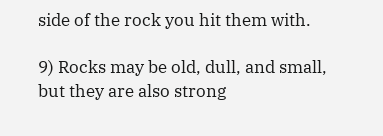side of the rock you hit them with.

9) Rocks may be old, dull, and small, but they are also strong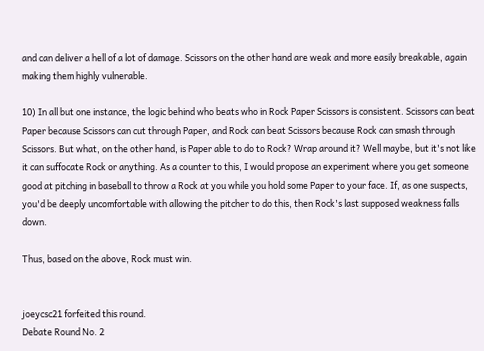and can deliver a hell of a lot of damage. Scissors on the other hand are weak and more easily breakable, again making them highly vulnerable.

10) In all but one instance, the logic behind who beats who in Rock Paper Scissors is consistent. Scissors can beat Paper because Scissors can cut through Paper, and Rock can beat Scissors because Rock can smash through Scissors. But what, on the other hand, is Paper able to do to Rock? Wrap around it? Well maybe, but it's not like it can suffocate Rock or anything. As a counter to this, I would propose an experiment where you get someone good at pitching in baseball to throw a Rock at you while you hold some Paper to your face. If, as one suspects, you'd be deeply uncomfortable with allowing the pitcher to do this, then Rock's last supposed weakness falls down.

Thus, based on the above, Rock must win.


joeycsc21 forfeited this round.
Debate Round No. 2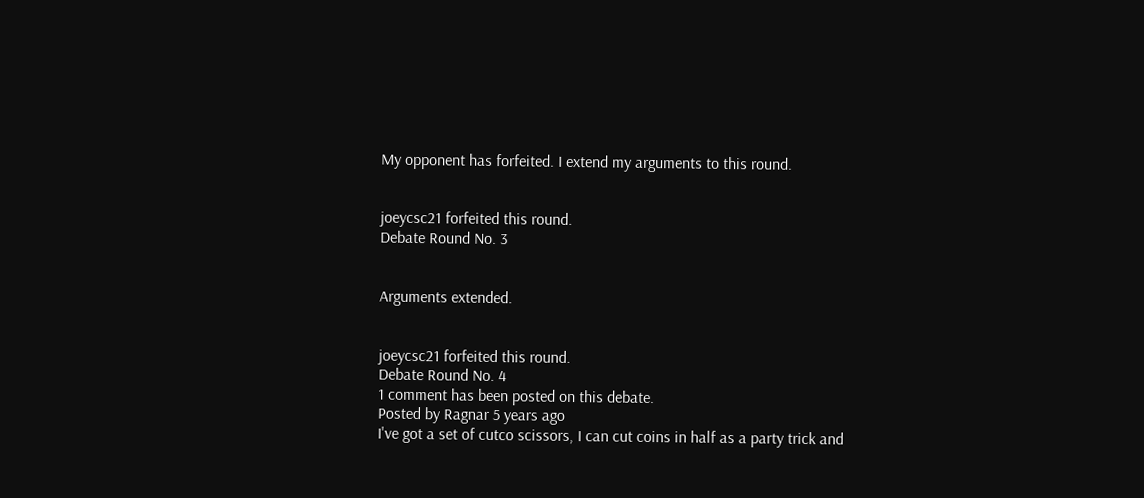My opponent has forfeited. I extend my arguments to this round.


joeycsc21 forfeited this round.
Debate Round No. 3


Arguments extended.


joeycsc21 forfeited this round.
Debate Round No. 4
1 comment has been posted on this debate.
Posted by Ragnar 5 years ago
I've got a set of cutco scissors, I can cut coins in half as a party trick and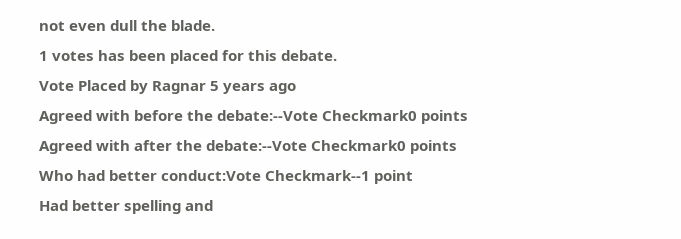not even dull the blade.
1 votes has been placed for this debate.
Vote Placed by Ragnar 5 years ago
Agreed with before the debate:--Vote Checkmark0 points
Agreed with after the debate:--Vote Checkmark0 points
Who had better conduct:Vote Checkmark--1 point
Had better spelling and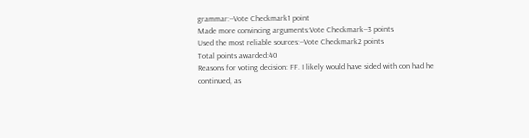grammar:--Vote Checkmark1 point
Made more convincing arguments:Vote Checkmark--3 points
Used the most reliable sources:--Vote Checkmark2 points
Total points awarded:40
Reasons for voting decision: FF. I likely would have sided with con had he continued, as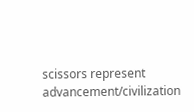scissors represent advancement/civilization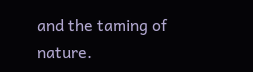and the taming of nature.